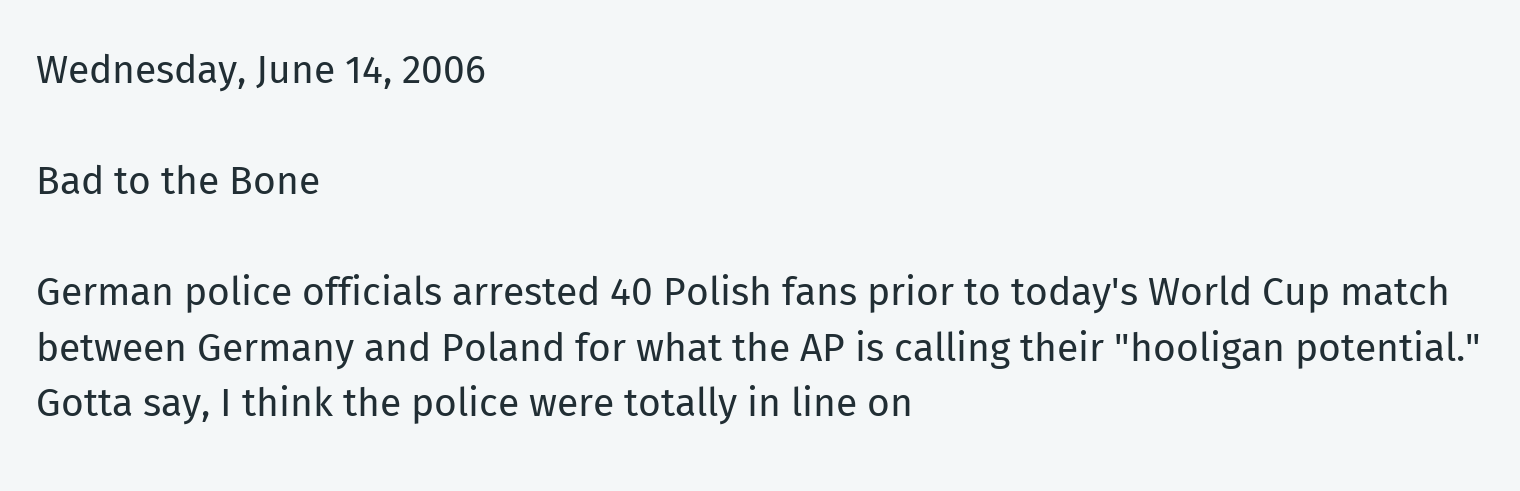Wednesday, June 14, 2006

Bad to the Bone

German police officials arrested 40 Polish fans prior to today's World Cup match between Germany and Poland for what the AP is calling their "hooligan potential." Gotta say, I think the police were totally in line on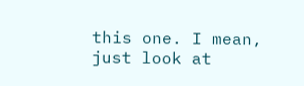this one. I mean, just look at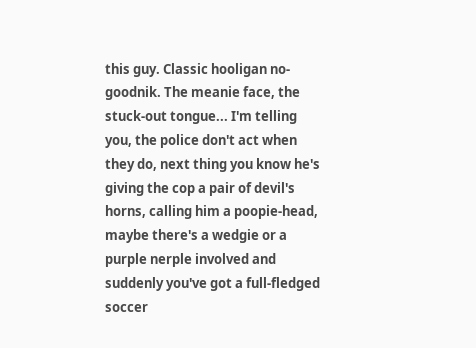this guy. Classic hooligan no-goodnik. The meanie face, the stuck-out tongue... I'm telling you, the police don't act when they do, next thing you know he's giving the cop a pair of devil's horns, calling him a poopie-head, maybe there's a wedgie or a purple nerple involved and suddenly you've got a full-fledged soccer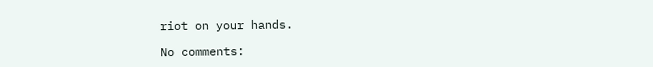riot on your hands.

No comments: